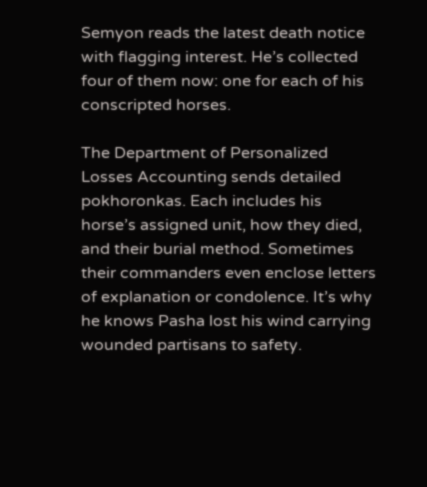Semyon reads the latest death notice with flagging interest. He’s collected four of them now: one for each of his conscripted horses.

The Department of Personalized Losses Accounting sends detailed pokhoronkas. Each includes his horse’s assigned unit, how they died, and their burial method. Sometimes their commanders even enclose letters of explanation or condolence. It’s why he knows Pasha lost his wind carrying wounded partisans to safety.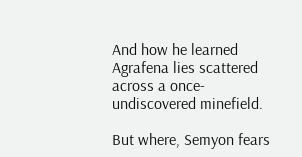And how he learned Agrafena lies scattered across a once-undiscovered minefield.

But where, Semyon fears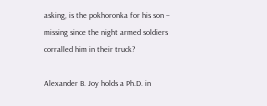asking, is the pokhoronka for his son – missing since the night armed soldiers corralled him in their truck?

Alexander B. Joy holds a Ph.D. in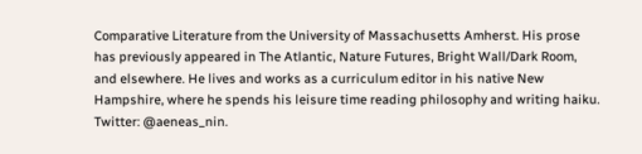Comparative Literature from the University of Massachusetts Amherst. His prose has previously appeared in The Atlantic, Nature Futures, Bright Wall/Dark Room, and elsewhere. He lives and works as a curriculum editor in his native New Hampshire, where he spends his leisure time reading philosophy and writing haiku. Twitter: @aeneas_nin.